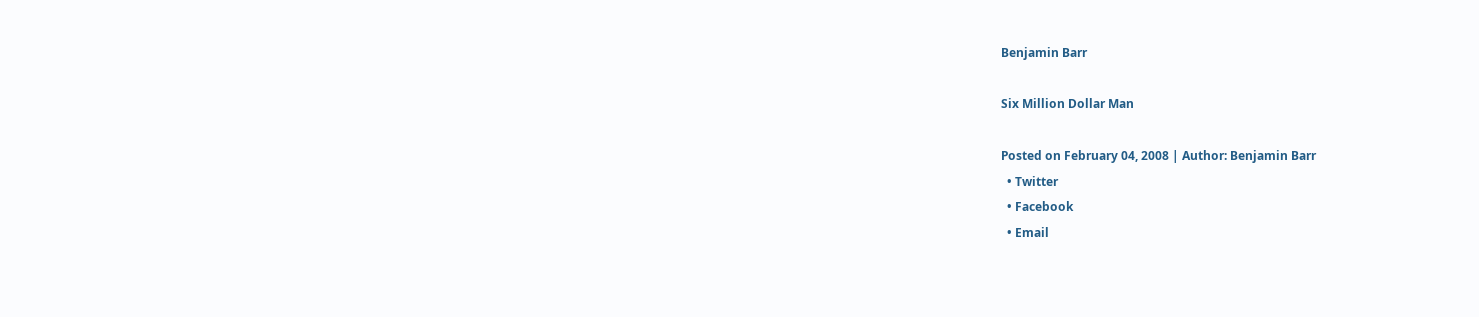Benjamin Barr

Six Million Dollar Man

Posted on February 04, 2008 | Author: Benjamin Barr
  • Twitter
  • Facebook
  • Email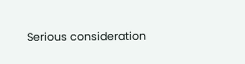Serious consideration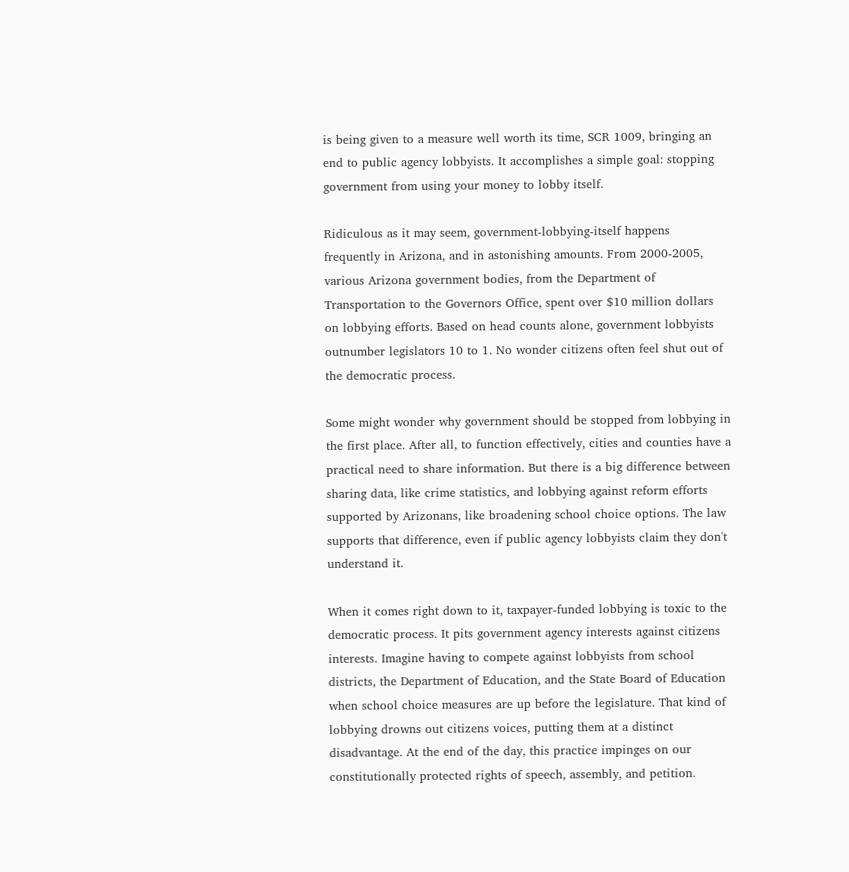is being given to a measure well worth its time, SCR 1009, bringing an end to public agency lobbyists. It accomplishes a simple goal: stopping government from using your money to lobby itself.

Ridiculous as it may seem, government-lobbying-itself happens frequently in Arizona, and in astonishing amounts. From 2000-2005, various Arizona government bodies, from the Department of Transportation to the Governors Office, spent over $10 million dollars on lobbying efforts. Based on head counts alone, government lobbyists outnumber legislators 10 to 1. No wonder citizens often feel shut out of the democratic process.

Some might wonder why government should be stopped from lobbying in the first place. After all, to function effectively, cities and counties have a practical need to share information. But there is a big difference between sharing data, like crime statistics, and lobbying against reform efforts supported by Arizonans, like broadening school choice options. The law supports that difference, even if public agency lobbyists claim they don't understand it.

When it comes right down to it, taxpayer-funded lobbying is toxic to the democratic process. It pits government agency interests against citizens interests. Imagine having to compete against lobbyists from school districts, the Department of Education, and the State Board of Education when school choice measures are up before the legislature. That kind of lobbying drowns out citizens voices, putting them at a distinct disadvantage. At the end of the day, this practice impinges on our constitutionally protected rights of speech, assembly, and petition.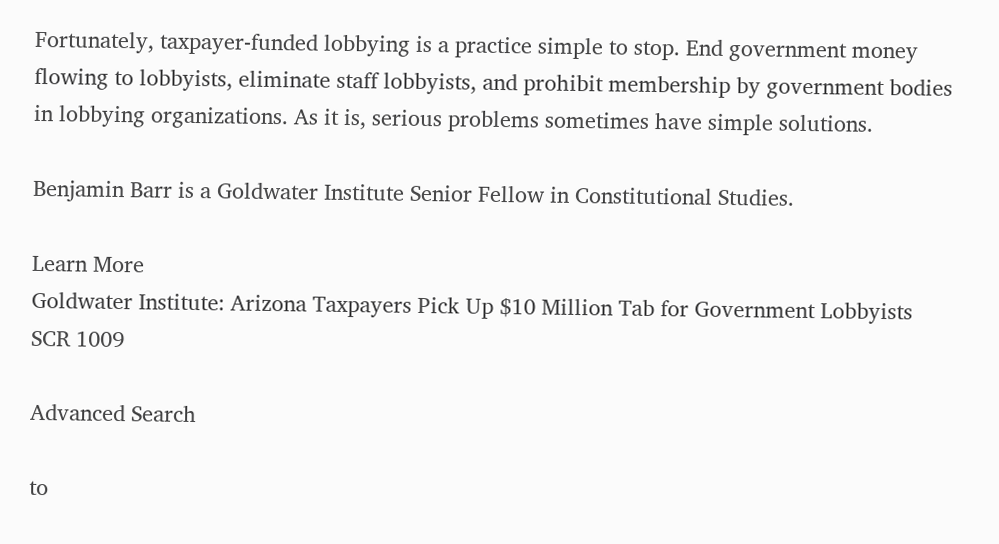Fortunately, taxpayer-funded lobbying is a practice simple to stop. End government money flowing to lobbyists, eliminate staff lobbyists, and prohibit membership by government bodies in lobbying organizations. As it is, serious problems sometimes have simple solutions.

Benjamin Barr is a Goldwater Institute Senior Fellow in Constitutional Studies.

Learn More
Goldwater Institute: Arizona Taxpayers Pick Up $10 Million Tab for Government Lobbyists
SCR 1009

Advanced Search

to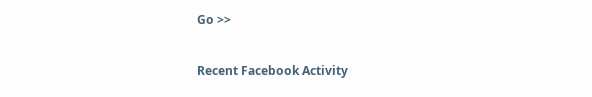Go >>

Recent Facebook Activity